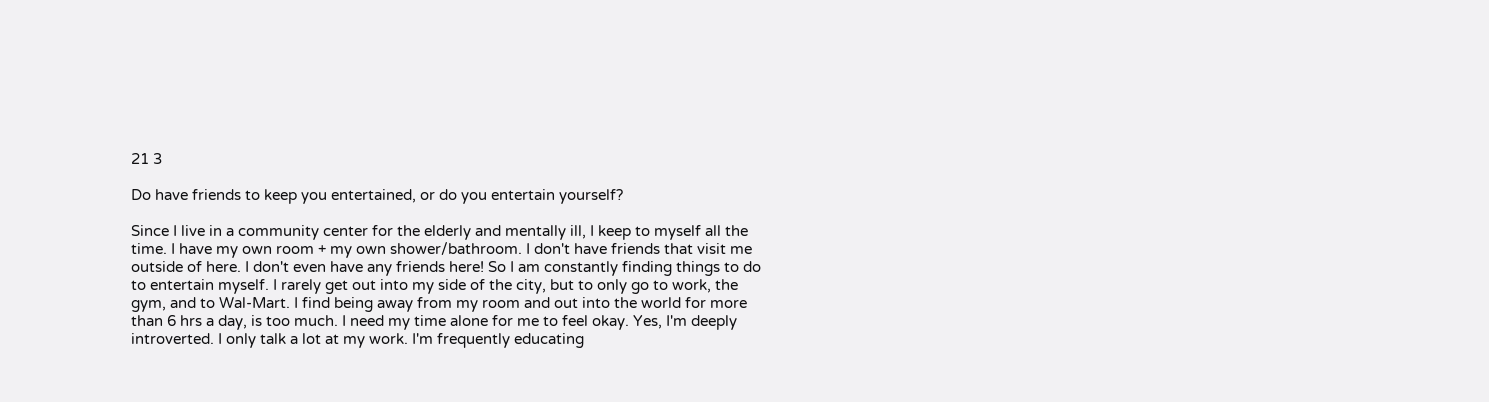21 3

Do have friends to keep you entertained, or do you entertain yourself?

Since I live in a community center for the elderly and mentally ill, I keep to myself all the time. I have my own room + my own shower/bathroom. I don't have friends that visit me outside of here. I don't even have any friends here! So I am constantly finding things to do to entertain myself. I rarely get out into my side of the city, but to only go to work, the gym, and to Wal-Mart. I find being away from my room and out into the world for more than 6 hrs a day, is too much. I need my time alone for me to feel okay. Yes, I'm deeply introverted. I only talk a lot at my work. I'm frequently educating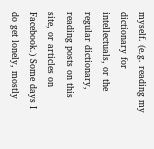myself. (e.g. reading my dictionary for intellectuals, or the regular dictionary, reading posts on this site, or articles on Facebook.) Some days I do get lonely, mostly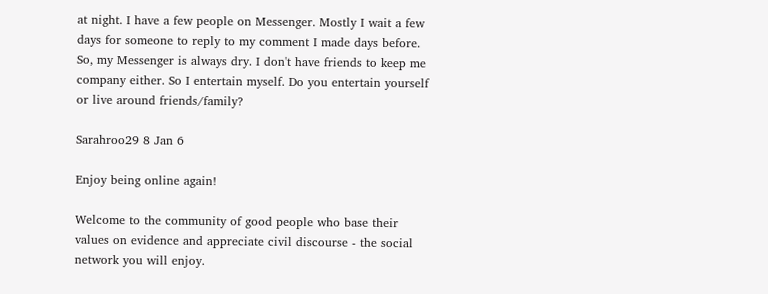at night. I have a few people on Messenger. Mostly I wait a few days for someone to reply to my comment I made days before. So, my Messenger is always dry. I don't have friends to keep me company either. So I entertain myself. Do you entertain yourself or live around friends/family?

Sarahroo29 8 Jan 6

Enjoy being online again!

Welcome to the community of good people who base their values on evidence and appreciate civil discourse - the social network you will enjoy.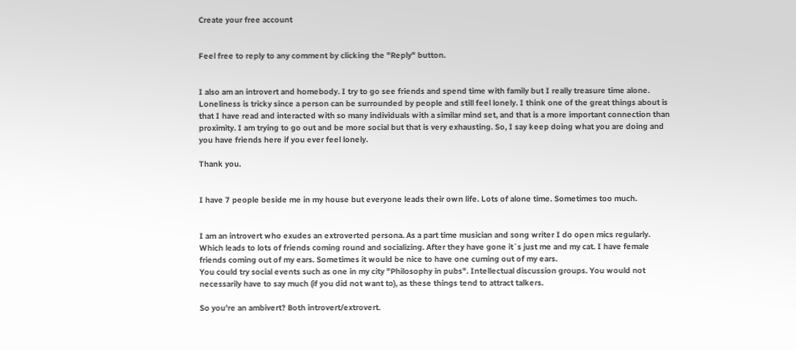Create your free account


Feel free to reply to any comment by clicking the "Reply" button.


I also am an introvert and homebody. I try to go see friends and spend time with family but I really treasure time alone. Loneliness is tricky since a person can be surrounded by people and still feel lonely. I think one of the great things about is that I have read and interacted with so many individuals with a similar mind set, and that is a more important connection than proximity. I am trying to go out and be more social but that is very exhausting. So, I say keep doing what you are doing and you have friends here if you ever feel lonely.

Thank you.


I have 7 people beside me in my house but everyone leads their own life. Lots of alone time. Sometimes too much.


I am an introvert who exudes an extroverted persona. As a part time musician and song writer I do open mics regularly. Which leads to lots of friends coming round and socializing. After they have gone it`s just me and my cat. I have female friends coming out of my ears. Sometimes it would be nice to have one cuming out of my ears.
You could try social events such as one in my city "Philosophy in pubs". Intellectual discussion groups. You would not necessarily have to say much (if you did not want to), as these things tend to attract talkers.

So you're an ambivert? Both introvert/extrovert.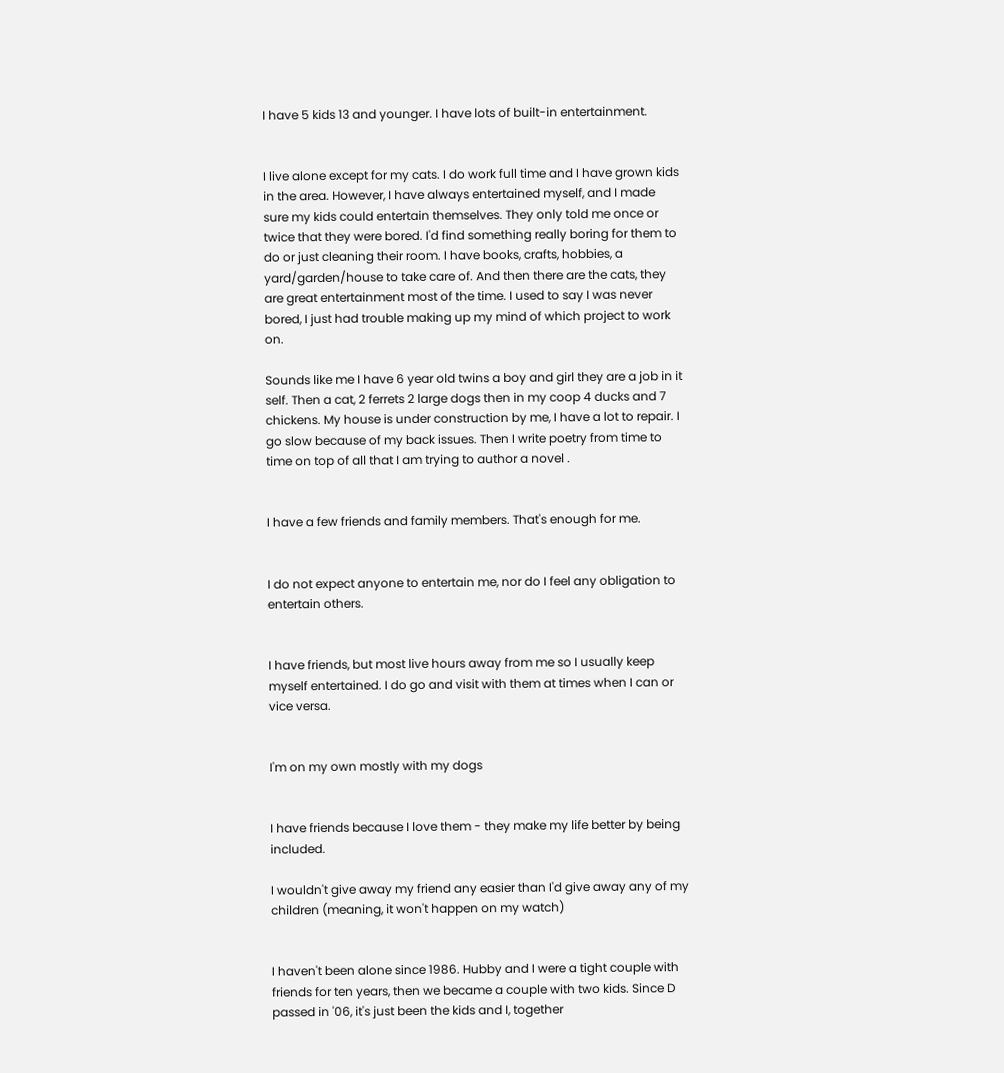I have 5 kids 13 and younger. I have lots of built-in entertainment.


I live alone except for my cats. I do work full time and I have grown kids in the area. However, I have always entertained myself, and I made sure my kids could entertain themselves. They only told me once or twice that they were bored. I'd find something really boring for them to do or just cleaning their room. I have books, crafts, hobbies, a yard/garden/house to take care of. And then there are the cats, they are great entertainment most of the time. I used to say I was never bored, I just had trouble making up my mind of which project to work on.

Sounds like me I have 6 year old twins a boy and girl they are a job in it self. Then a cat, 2 ferrets 2 large dogs then in my coop 4 ducks and 7 chickens. My house is under construction by me, I have a lot to repair. I go slow because of my back issues. Then I write poetry from time to time on top of all that I am trying to author a novel .


I have a few friends and family members. That's enough for me.


I do not expect anyone to entertain me, nor do I feel any obligation to entertain others.


I have friends, but most live hours away from me so I usually keep myself entertained. I do go and visit with them at times when I can or vice versa.


I'm on my own mostly with my dogs


I have friends because I love them - they make my life better by being included.

I wouldn't give away my friend any easier than I'd give away any of my children (meaning, it won't happen on my watch)


I haven't been alone since 1986. Hubby and I were a tight couple with friends for ten years, then we became a couple with two kids. Since D passed in '06, it's just been the kids and I, together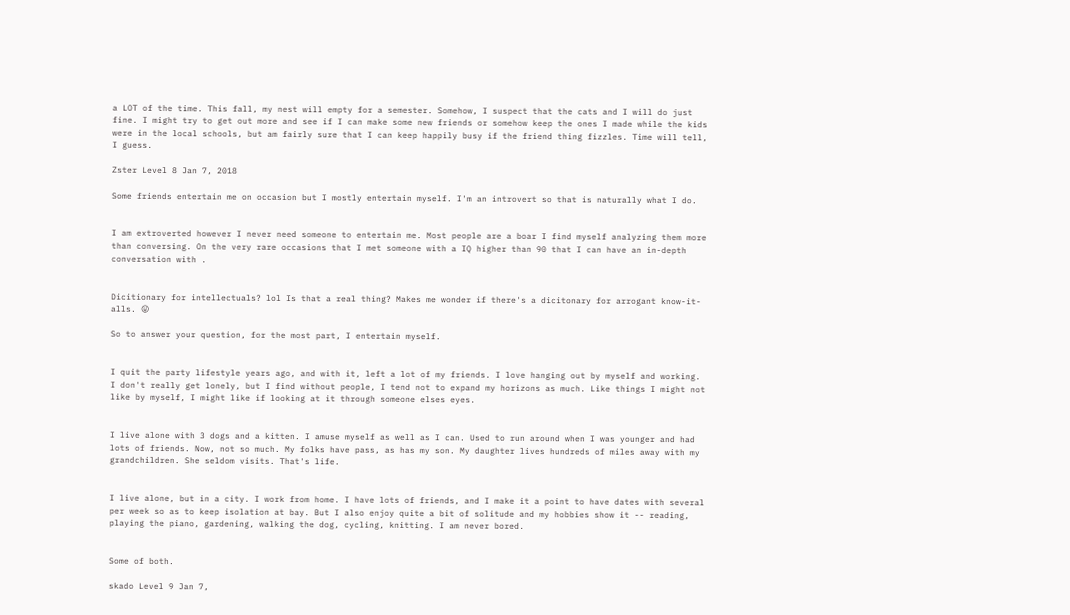a LOT of the time. This fall, my nest will empty for a semester. Somehow, I suspect that the cats and I will do just fine. I might try to get out more and see if I can make some new friends or somehow keep the ones I made while the kids were in the local schools, but am fairly sure that I can keep happily busy if the friend thing fizzles. Time will tell, I guess.

Zster Level 8 Jan 7, 2018

Some friends entertain me on occasion but I mostly entertain myself. I'm an introvert so that is naturally what I do.


I am extroverted however I never need someone to entertain me. Most people are a boar I find myself analyzing them more than conversing. On the very rare occasions that I met someone with a IQ higher than 90 that I can have an in-depth conversation with .


Dicitionary for intellectuals? lol Is that a real thing? Makes me wonder if there's a dicitonary for arrogant know-it-alls. 😛

So to answer your question, for the most part, I entertain myself.


I quit the party lifestyle years ago, and with it, left a lot of my friends. I love hanging out by myself and working. I don't really get lonely, but I find without people, I tend not to expand my horizons as much. Like things I might not like by myself, I might like if looking at it through someone elses eyes.


I live alone with 3 dogs and a kitten. I amuse myself as well as I can. Used to run around when I was younger and had lots of friends. Now, not so much. My folks have pass, as has my son. My daughter lives hundreds of miles away with my grandchildren. She seldom visits. That's life.


I live alone, but in a city. I work from home. I have lots of friends, and I make it a point to have dates with several per week so as to keep isolation at bay. But I also enjoy quite a bit of solitude and my hobbies show it -- reading, playing the piano, gardening, walking the dog, cycling, knitting. I am never bored.


Some of both.

skado Level 9 Jan 7,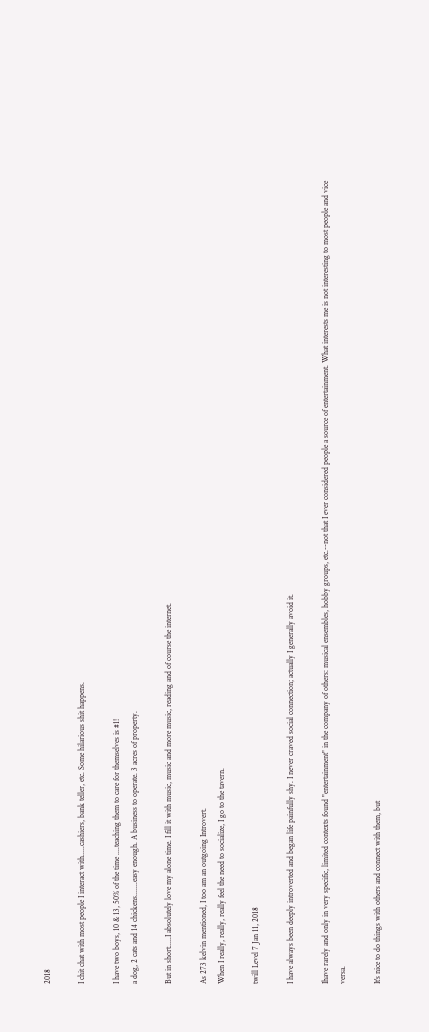2018

I chit chat with most people I interact with.....cashiers, bank teller, etc. Some hilarious shit happens.

I have two boys, 10 & 13, 50% of the time ....teaching them to care for themselves is #1!
a dog, 2 cats and 14 chickens.......easy enough. A business to operate. 3 acres of property.

But in short.....I absolutely love my alone time. I fill it with music, music and more music, reading and of course the internet.

As 273 kelvin mentioned, I too am an outgoing Introvert.
When I really, really, really feel the need to socialize, I go to the tavern.

twill Level 7 Jan 11, 2018

I have always been deeply introverted and began life painfully shy. I never craved social connection; actually I generally avoid it.

Ihave rarely and only in very specific, limited contexts found "entertainment" in the company of others: musical ensembles, hobby groups, etc.--not that I ever considered people a source of entertainment. What interests me is not interesting to most people and vice versa.

It's nice to do things with others and connect with them, but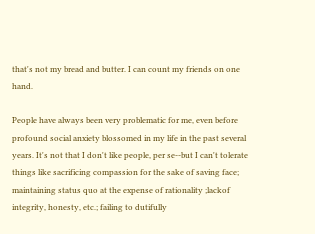that's not my bread and butter. I can count my friends on one hand.

People have always been very problematic for me, even before profound social anxiety blossomed in my life in the past several years. It's not that I don't like people, per se--but I can't tolerate things like sacrificing compassion for the sake of saving face; maintaining status quo at the expense of rationality ;lackof integrity, honesty, etc.; failing to dutifully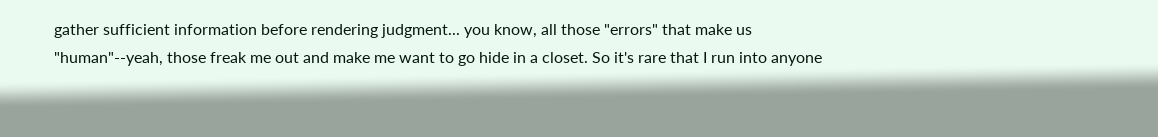gather sufficient information before rendering judgment... you know, all those "errors" that make us "human"--yeah, those freak me out and make me want to go hide in a closet. So it's rare that I run into anyone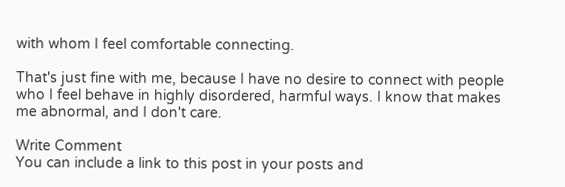with whom I feel comfortable connecting.

That's just fine with me, because I have no desire to connect with people who I feel behave in highly disordered, harmful ways. I know that makes me abnormal, and I don't care.

Write Comment
You can include a link to this post in your posts and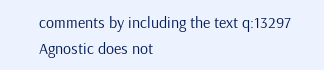comments by including the text q:13297
Agnostic does not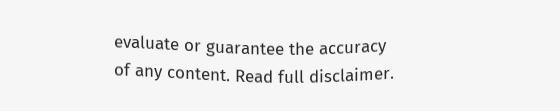evaluate or guarantee the accuracy of any content. Read full disclaimer.